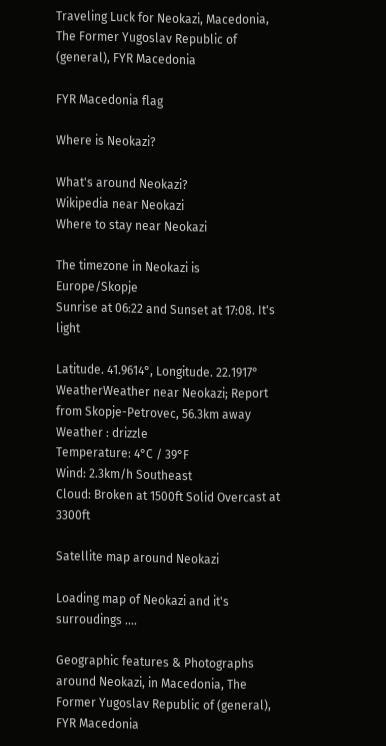Traveling Luck for Neokazi, Macedonia, The Former Yugoslav Republic of (general), FYR Macedonia

FYR Macedonia flag

Where is Neokazi?

What's around Neokazi?
Wikipedia near Neokazi
Where to stay near Neokazi

The timezone in Neokazi is Europe/Skopje
Sunrise at 06:22 and Sunset at 17:08. It's light

Latitude. 41.9614°, Longitude. 22.1917°
WeatherWeather near Neokazi; Report from Skopje-Petrovec, 56.3km away
Weather : drizzle
Temperature: 4°C / 39°F
Wind: 2.3km/h Southeast
Cloud: Broken at 1500ft Solid Overcast at 3300ft

Satellite map around Neokazi

Loading map of Neokazi and it's surroudings ....

Geographic features & Photographs around Neokazi, in Macedonia, The Former Yugoslav Republic of (general), FYR Macedonia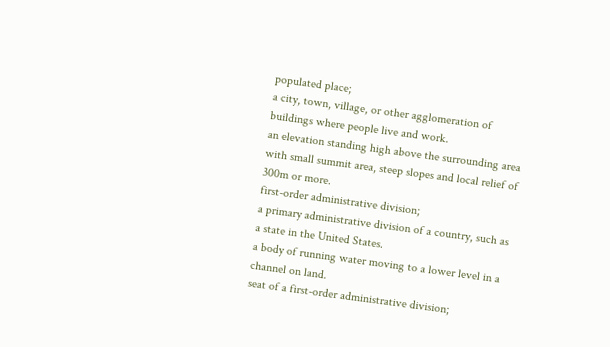populated place;
a city, town, village, or other agglomeration of buildings where people live and work.
an elevation standing high above the surrounding area with small summit area, steep slopes and local relief of 300m or more.
first-order administrative division;
a primary administrative division of a country, such as a state in the United States.
a body of running water moving to a lower level in a channel on land.
seat of a first-order administrative division;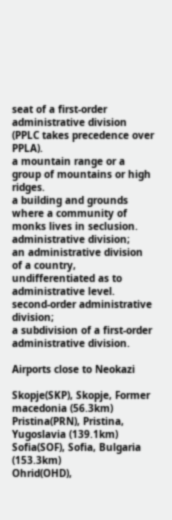seat of a first-order administrative division (PPLC takes precedence over PPLA).
a mountain range or a group of mountains or high ridges.
a building and grounds where a community of monks lives in seclusion.
administrative division;
an administrative division of a country, undifferentiated as to administrative level.
second-order administrative division;
a subdivision of a first-order administrative division.

Airports close to Neokazi

Skopje(SKP), Skopje, Former macedonia (56.3km)
Pristina(PRN), Pristina, Yugoslavia (139.1km)
Sofia(SOF), Sofia, Bulgaria (153.3km)
Ohrid(OHD),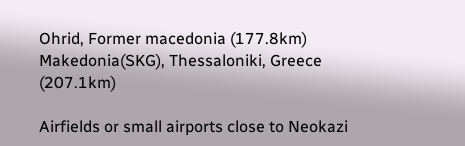Ohrid, Former macedonia (177.8km)
Makedonia(SKG), Thessaloniki, Greece (207.1km)

Airfields or small airports close to Neokazi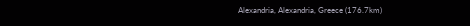Alexandria, Alexandria, Greece (176.7km)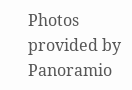Photos provided by Panoramio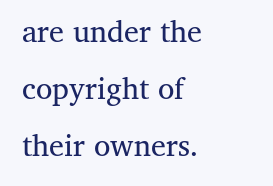are under the copyright of their owners.